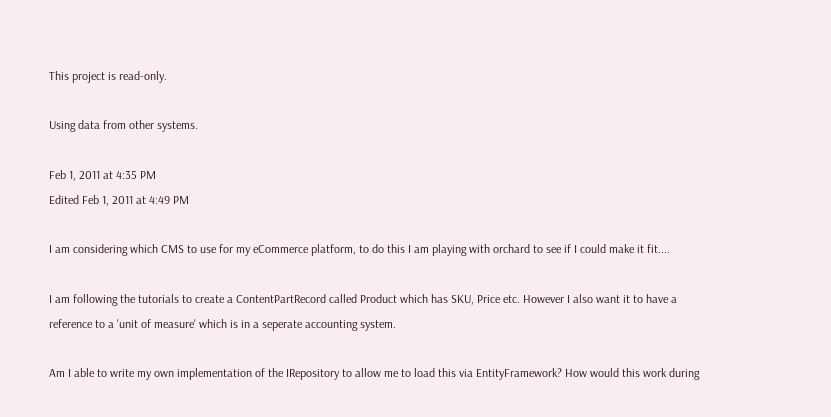This project is read-only.

Using data from other systems.

Feb 1, 2011 at 4:35 PM
Edited Feb 1, 2011 at 4:49 PM

I am considering which CMS to use for my eCommerce platform, to do this I am playing with orchard to see if I could make it fit....

I am following the tutorials to create a ContentPartRecord called Product which has SKU, Price etc. However I also want it to have a reference to a 'unit of measure' which is in a seperate accounting system.

Am I able to write my own implementation of the IRepository to allow me to load this via EntityFramework? How would this work during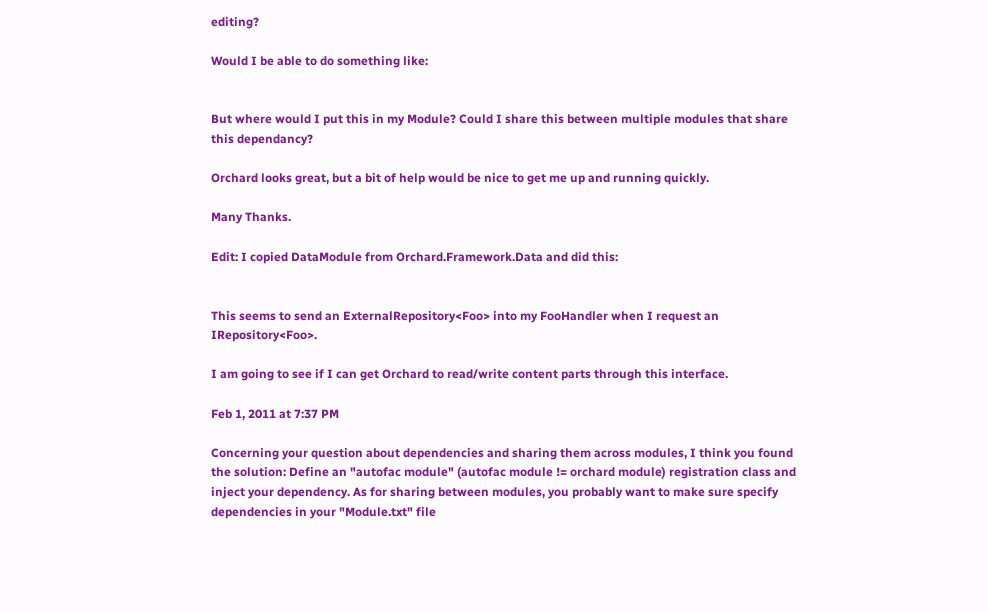editing?

Would I be able to do something like:


But where would I put this in my Module? Could I share this between multiple modules that share this dependancy?

Orchard looks great, but a bit of help would be nice to get me up and running quickly.

Many Thanks.

Edit: I copied DataModule from Orchard.Framework.Data and did this:


This seems to send an ExternalRepository<Foo> into my FooHandler when I request an IRepository<Foo>.

I am going to see if I can get Orchard to read/write content parts through this interface.

Feb 1, 2011 at 7:37 PM

Concerning your question about dependencies and sharing them across modules, I think you found the solution: Define an "autofac module" (autofac module != orchard module) registration class and inject your dependency. As for sharing between modules, you probably want to make sure specify dependencies in your "Module.txt" file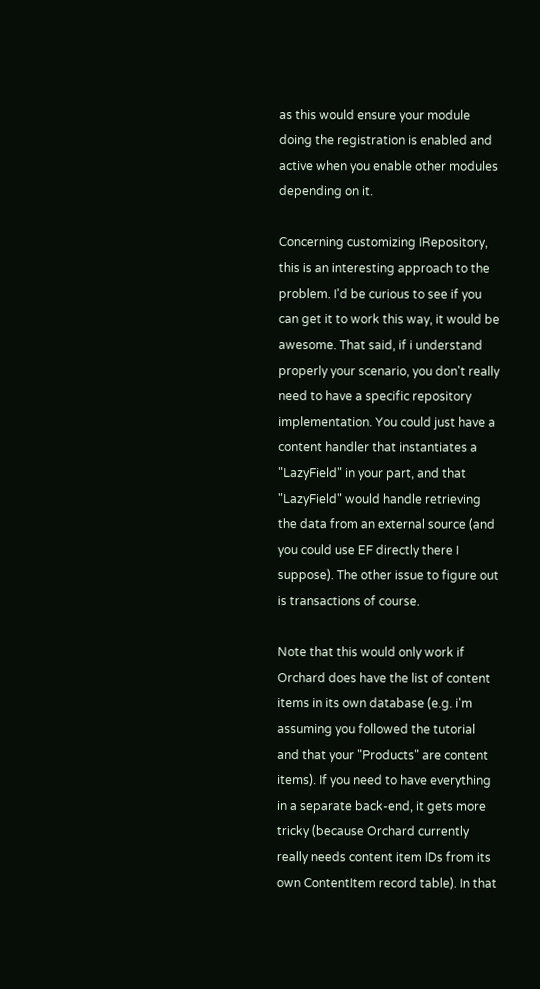as this would ensure your module doing the registration is enabled and active when you enable other modules depending on it.

Concerning customizing IRepository, this is an interesting approach to the problem. I'd be curious to see if you can get it to work this way, it would be awesome. That said, if i understand properly your scenario, you don't really need to have a specific repository implementation. You could just have a content handler that instantiates a "LazyField" in your part, and that "LazyField" would handle retrieving the data from an external source (and you could use EF directly there I suppose). The other issue to figure out is transactions of course.

Note that this would only work if Orchard does have the list of content items in its own database (e.g. i'm assuming you followed the tutorial and that your "Products" are content items). If you need to have everything in a separate back-end, it gets more tricky (because Orchard currently really needs content item IDs from its own ContentItem record table). In that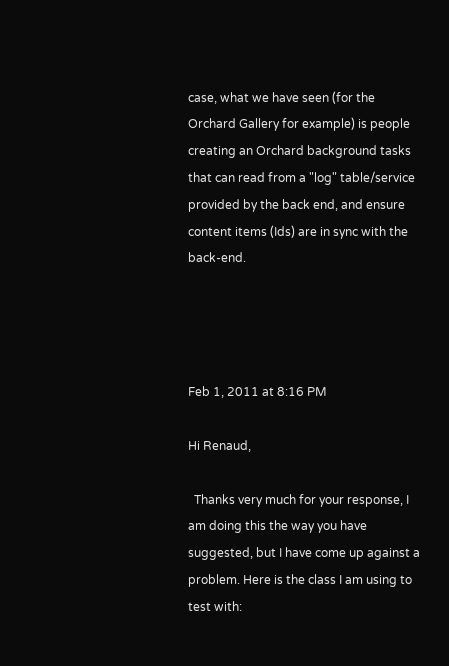case, what we have seen (for the Orchard Gallery for example) is people creating an Orchard background tasks that can read from a "log" table/service provided by the back end, and ensure content items (Ids) are in sync with the back-end.




Feb 1, 2011 at 8:16 PM

Hi Renaud,

  Thanks very much for your response, I am doing this the way you have suggested, but I have come up against a problem. Here is the class I am using to test with: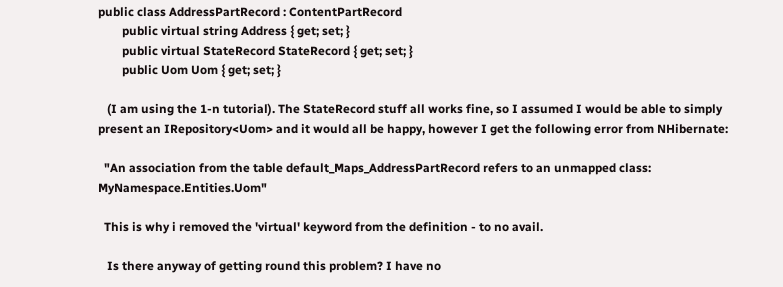public class AddressPartRecord : ContentPartRecord
        public virtual string Address { get; set; }
        public virtual StateRecord StateRecord { get; set; }
        public Uom Uom { get; set; }

   (I am using the 1-n tutorial). The StateRecord stuff all works fine, so I assumed I would be able to simply present an IRepository<Uom> and it would all be happy, however I get the following error from NHibernate:

  "An association from the table default_Maps_AddressPartRecord refers to an unmapped class: MyNamespace.Entities.Uom"

  This is why i removed the 'virtual' keyword from the definition - to no avail.

   Is there anyway of getting round this problem? I have no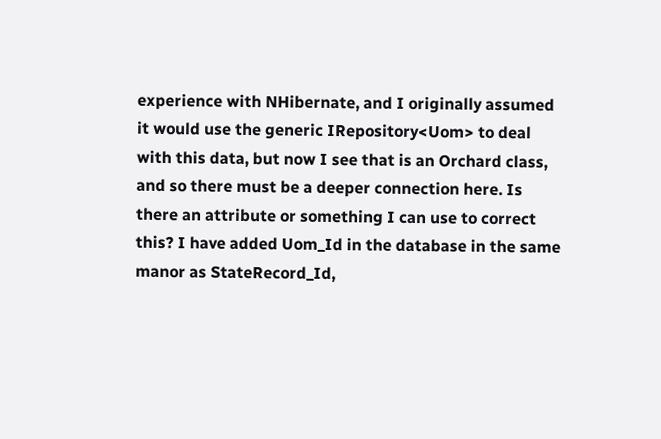experience with NHibernate, and I originally assumed it would use the generic IRepository<Uom> to deal with this data, but now I see that is an Orchard class, and so there must be a deeper connection here. Is there an attribute or something I can use to correct this? I have added Uom_Id in the database in the same manor as StateRecord_Id,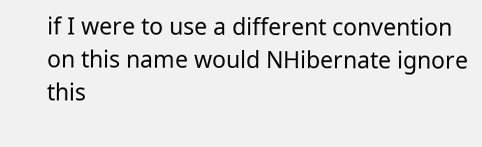if I were to use a different convention on this name would NHibernate ignore this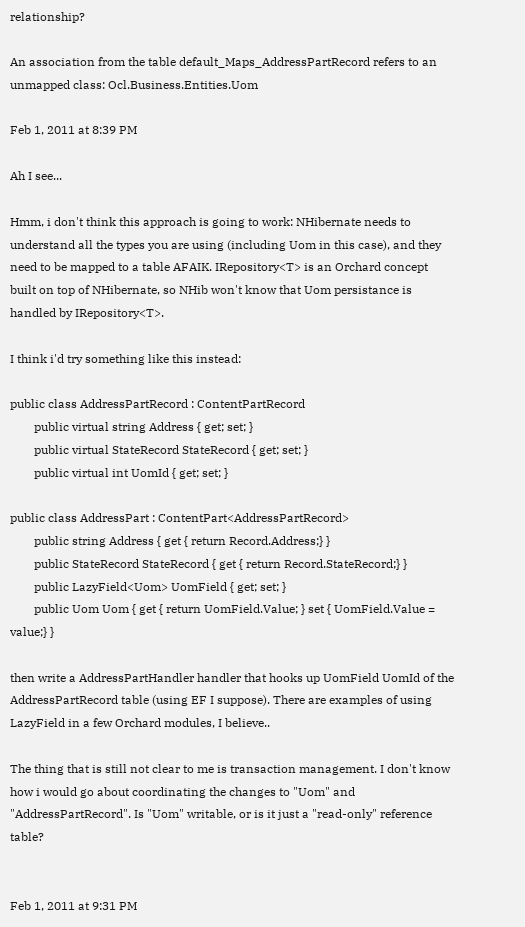relationship?

An association from the table default_Maps_AddressPartRecord refers to an unmapped class: Ocl.Business.Entities.Uom

Feb 1, 2011 at 8:39 PM

Ah I see...

Hmm, i don't think this approach is going to work: NHibernate needs to understand all the types you are using (including Uom in this case), and they need to be mapped to a table AFAIK. IRepository<T> is an Orchard concept built on top of NHibernate, so NHib won't know that Uom persistance is handled by IRepository<T>.

I think i'd try something like this instead:

public class AddressPartRecord : ContentPartRecord
        public virtual string Address { get; set; }
        public virtual StateRecord StateRecord { get; set; }
        public virtual int UomId { get; set; }

public class AddressPart : ContentPart<AddressPartRecord>
        public string Address { get { return Record.Address;} }
        public StateRecord StateRecord { get { return Record.StateRecord;} }
        public LazyField<Uom> UomField { get; set; }
        public Uom Uom { get { return UomField.Value; } set { UomField.Value = value;} }

then write a AddressPartHandler handler that hooks up UomField UomId of the AddressPartRecord table (using EF I suppose). There are examples of using LazyField in a few Orchard modules, I believe..

The thing that is still not clear to me is transaction management. I don't know how i would go about coordinating the changes to "Uom" and "AddressPartRecord". Is "Uom" writable, or is it just a "read-only" reference table?


Feb 1, 2011 at 9:31 PM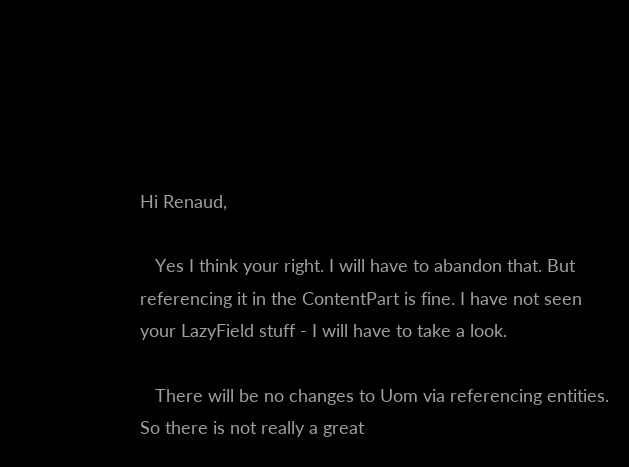Hi Renaud,

   Yes I think your right. I will have to abandon that. But referencing it in the ContentPart is fine. I have not seen your LazyField stuff - I will have to take a look.

   There will be no changes to Uom via referencing entities. So there is not really a great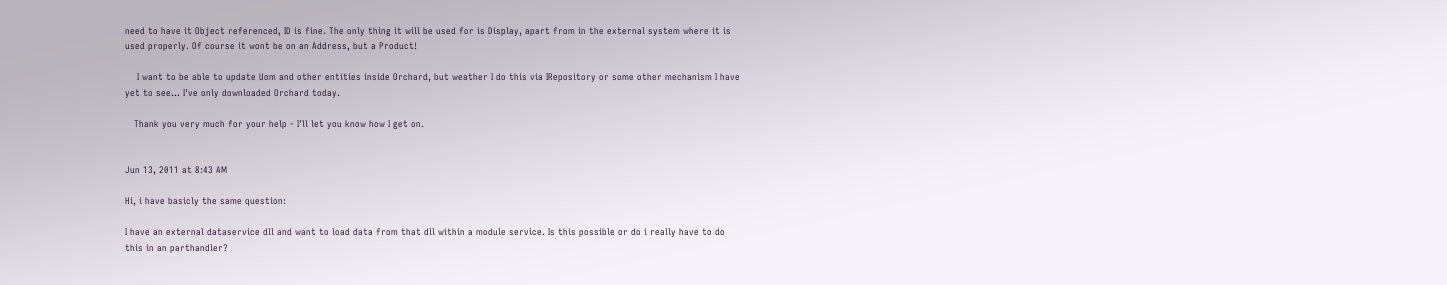need to have it Object referenced, ID is fine. The only thing it will be used for is Display, apart from in the external system where it is used properly. Of course it wont be on an Address, but a Product!

    I want to be able to update Uom and other entities inside Orchard, but weather I do this via IRepository or some other mechanism I have yet to see... I've only downloaded Orchard today.

   Thank you very much for your help - I'll let you know how I get on.


Jun 13, 2011 at 8:43 AM

Hi, i have basicly the same question:

I have an external dataservice dll and want to load data from that dll within a module service. Is this possible or do i really have to do this in an parthandler?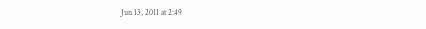Jun 13, 2011 at 2:49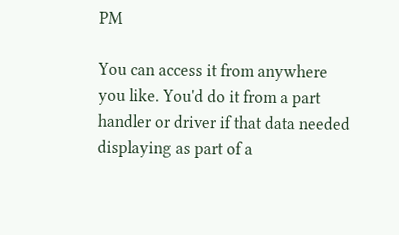PM

You can access it from anywhere you like. You'd do it from a part handler or driver if that data needed displaying as part of a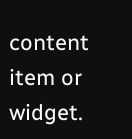content item or widget.